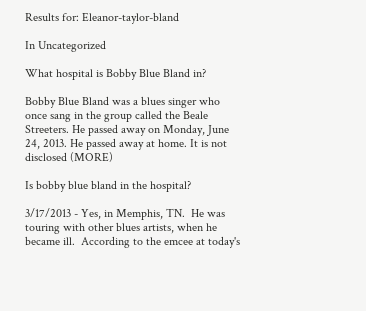Results for: Eleanor-taylor-bland

In Uncategorized

What hospital is Bobby Blue Bland in?

Bobby Blue Bland was a blues singer who once sang in the group called the Beale Streeters. He passed away on Monday, June 24, 2013. He passed away at home. It is not disclosed (MORE)

Is bobby blue bland in the hospital?

3/17/2013 - Yes, in Memphis, TN.  He was touring with other blues artists, when he became ill.  According to the emcee at today's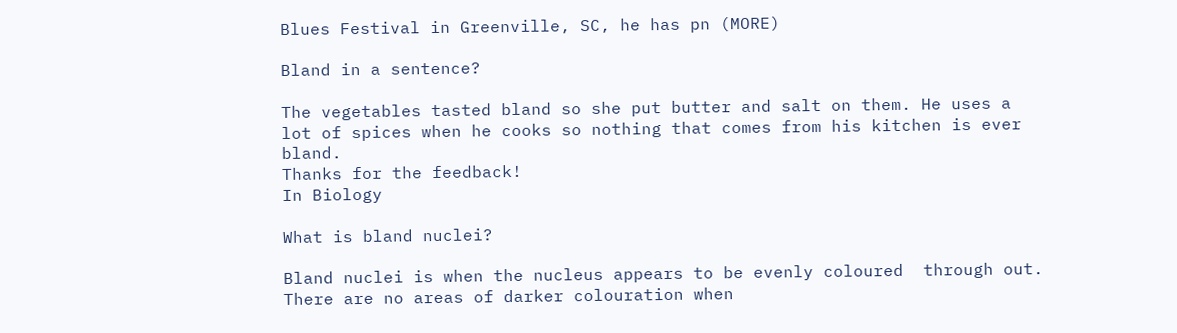Blues Festival in Greenville, SC, he has pn (MORE)

Bland in a sentence?

The vegetables tasted bland so she put butter and salt on them. He uses a lot of spices when he cooks so nothing that comes from his kitchen is ever bland.
Thanks for the feedback!
In Biology

What is bland nuclei?

Bland nuclei is when the nucleus appears to be evenly coloured  through out. There are no areas of darker colouration when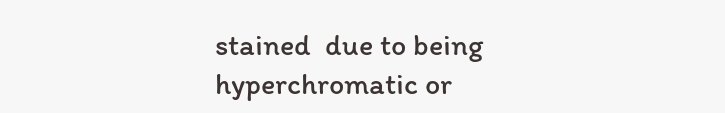stained  due to being hyperchromatic or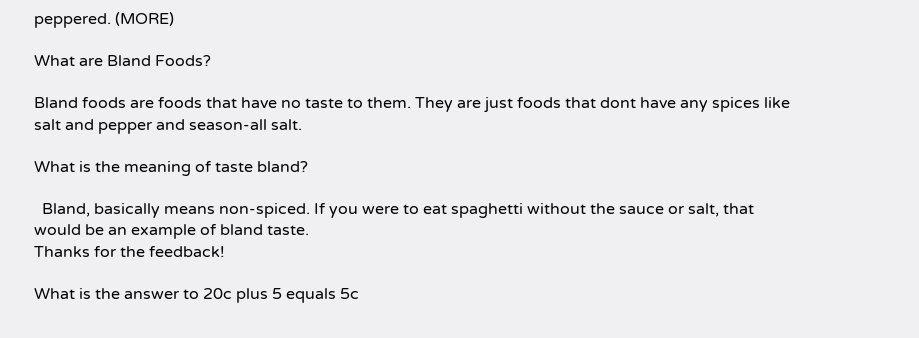peppered. (MORE)

What are Bland Foods?

Bland foods are foods that have no taste to them. They are just foods that dont have any spices like salt and pepper and season-all salt.

What is the meaning of taste bland?

  Bland, basically means non-spiced. If you were to eat spaghetti without the sauce or salt, that would be an example of bland taste.
Thanks for the feedback!

What is the answer to 20c plus 5 equals 5c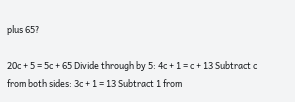plus 65?

20c + 5 = 5c + 65 Divide through by 5: 4c + 1 = c + 13 Subtract c from both sides: 3c + 1 = 13 Subtract 1 from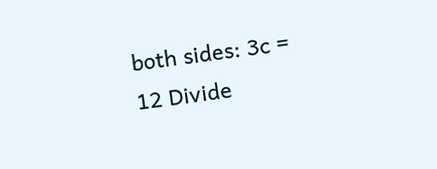both sides: 3c = 12 Divide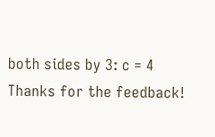both sides by 3: c = 4
Thanks for the feedback!